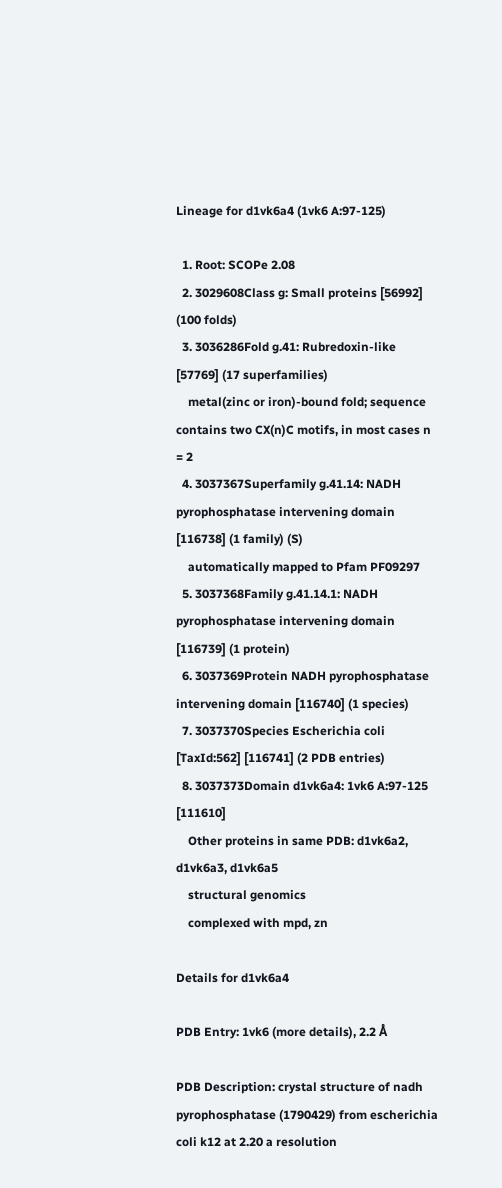Lineage for d1vk6a4 (1vk6 A:97-125)

  1. Root: SCOPe 2.08
  2. 3029608Class g: Small proteins [56992] (100 folds)
  3. 3036286Fold g.41: Rubredoxin-like [57769] (17 superfamilies)
    metal(zinc or iron)-bound fold; sequence contains two CX(n)C motifs, in most cases n = 2
  4. 3037367Superfamily g.41.14: NADH pyrophosphatase intervening domain [116738] (1 family) (S)
    automatically mapped to Pfam PF09297
  5. 3037368Family g.41.14.1: NADH pyrophosphatase intervening domain [116739] (1 protein)
  6. 3037369Protein NADH pyrophosphatase intervening domain [116740] (1 species)
  7. 3037370Species Escherichia coli [TaxId:562] [116741] (2 PDB entries)
  8. 3037373Domain d1vk6a4: 1vk6 A:97-125 [111610]
    Other proteins in same PDB: d1vk6a2, d1vk6a3, d1vk6a5
    structural genomics
    complexed with mpd, zn

Details for d1vk6a4

PDB Entry: 1vk6 (more details), 2.2 Å

PDB Description: crystal structure of nadh pyrophosphatase (1790429) from escherichia coli k12 at 2.20 a resolution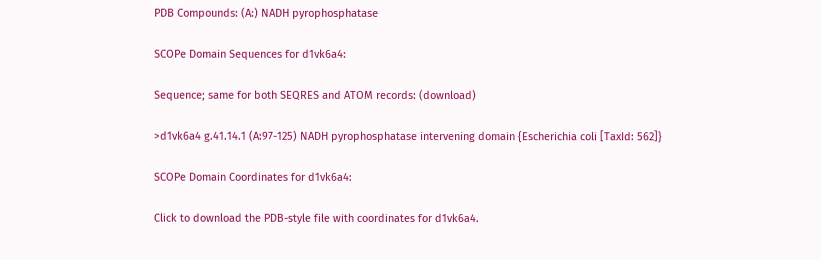PDB Compounds: (A:) NADH pyrophosphatase

SCOPe Domain Sequences for d1vk6a4:

Sequence; same for both SEQRES and ATOM records: (download)

>d1vk6a4 g.41.14.1 (A:97-125) NADH pyrophosphatase intervening domain {Escherichia coli [TaxId: 562]}

SCOPe Domain Coordinates for d1vk6a4:

Click to download the PDB-style file with coordinates for d1vk6a4.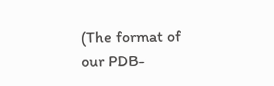(The format of our PDB-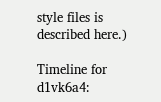style files is described here.)

Timeline for d1vk6a4: